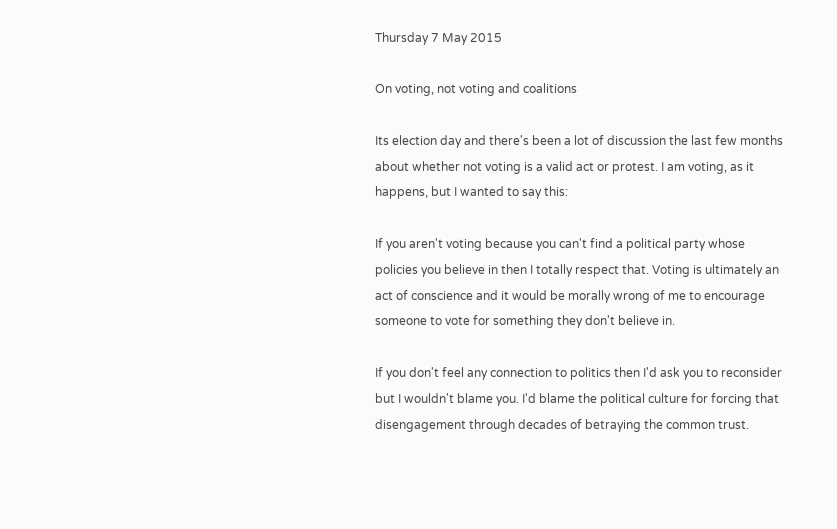Thursday 7 May 2015

On voting, not voting and coalitions

Its election day and there's been a lot of discussion the last few months about whether not voting is a valid act or protest. I am voting, as it happens, but I wanted to say this:

If you aren't voting because you can't find a political party whose policies you believe in then I totally respect that. Voting is ultimately an act of conscience and it would be morally wrong of me to encourage someone to vote for something they don't believe in.

If you don't feel any connection to politics then I'd ask you to reconsider but I wouldn't blame you. I'd blame the political culture for forcing that disengagement through decades of betraying the common trust.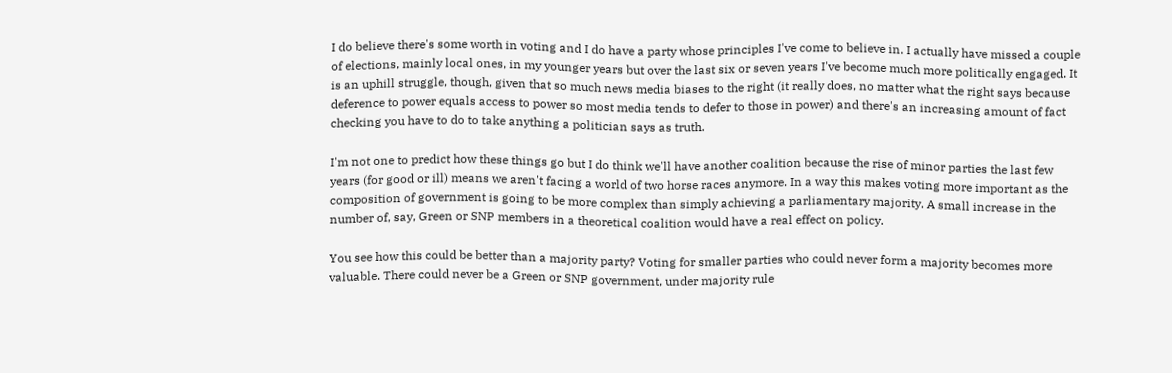I do believe there's some worth in voting and I do have a party whose principles I've come to believe in. I actually have missed a couple of elections, mainly local ones, in my younger years but over the last six or seven years I've become much more politically engaged. It is an uphill struggle, though, given that so much news media biases to the right (it really does, no matter what the right says because deference to power equals access to power so most media tends to defer to those in power) and there's an increasing amount of fact checking you have to do to take anything a politician says as truth.

I'm not one to predict how these things go but I do think we'll have another coalition because the rise of minor parties the last few years (for good or ill) means we aren't facing a world of two horse races anymore. In a way this makes voting more important as the composition of government is going to be more complex than simply achieving a parliamentary majority. A small increase in the number of, say, Green or SNP members in a theoretical coalition would have a real effect on policy.

You see how this could be better than a majority party? Voting for smaller parties who could never form a majority becomes more valuable. There could never be a Green or SNP government, under majority rule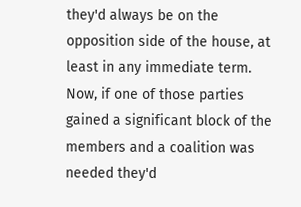they'd always be on the opposition side of the house, at least in any immediate term. Now, if one of those parties gained a significant block of the members and a coalition was needed they'd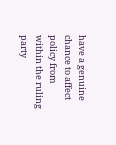have a genuine chance to affect policy from within the ruling party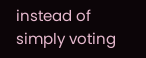instead of simply voting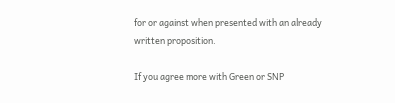for or against when presented with an already written proposition.

If you agree more with Green or SNP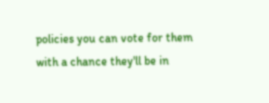policies you can vote for them with a chance they'll be in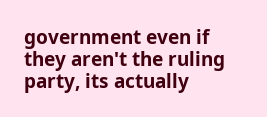government even if they aren't the ruling party, its actually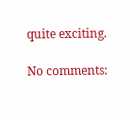quite exciting.

No comments: